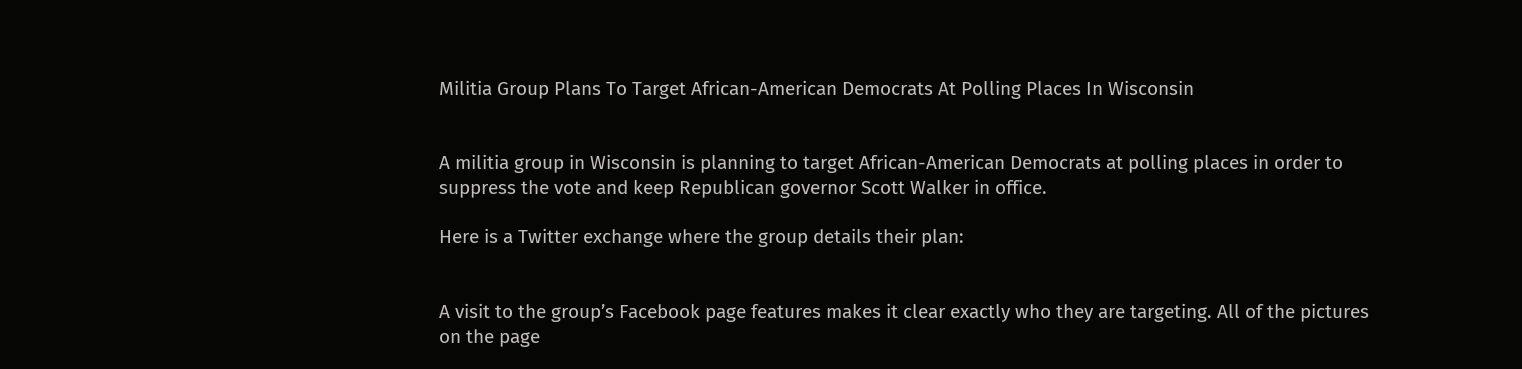Militia Group Plans To Target African-American Democrats At Polling Places In Wisconsin


A militia group in Wisconsin is planning to target African-American Democrats at polling places in order to suppress the vote and keep Republican governor Scott Walker in office.

Here is a Twitter exchange where the group details their plan:


A visit to the group’s Facebook page features makes it clear exactly who they are targeting. All of the pictures on the page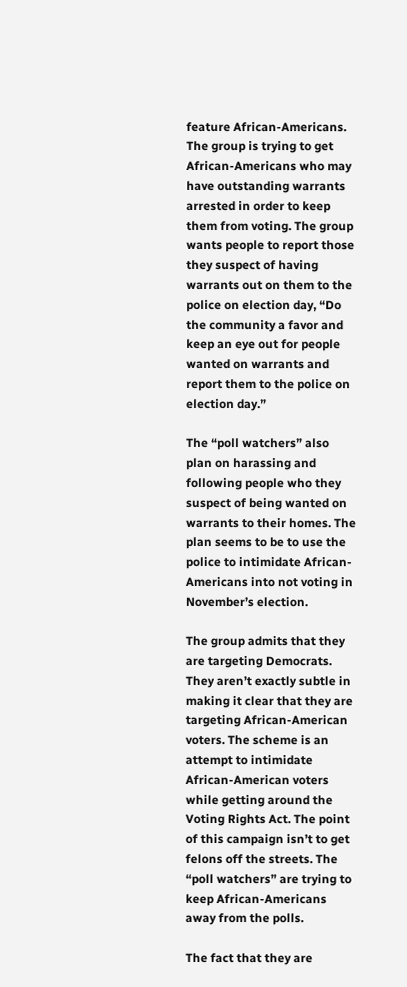feature African-Americans. The group is trying to get African-Americans who may have outstanding warrants arrested in order to keep them from voting. The group wants people to report those they suspect of having warrants out on them to the police on election day, “Do the community a favor and keep an eye out for people wanted on warrants and report them to the police on election day.”

The “poll watchers” also plan on harassing and following people who they suspect of being wanted on warrants to their homes. The plan seems to be to use the police to intimidate African-Americans into not voting in November’s election.

The group admits that they are targeting Democrats. They aren’t exactly subtle in making it clear that they are targeting African-American voters. The scheme is an attempt to intimidate African-American voters while getting around the Voting Rights Act. The point of this campaign isn’t to get felons off the streets. The “poll watchers” are trying to keep African-Americans away from the polls.

The fact that they are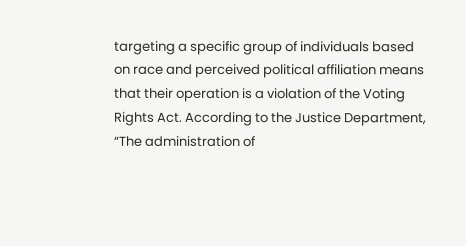targeting a specific group of individuals based on race and perceived political affiliation means that their operation is a violation of the Voting Rights Act. According to the Justice Department, “The administration of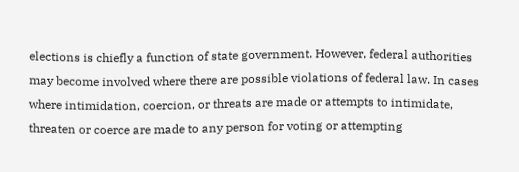elections is chiefly a function of state government. However, federal authorities may become involved where there are possible violations of federal law. In cases where intimidation, coercion, or threats are made or attempts to intimidate, threaten or coerce are made to any person for voting or attempting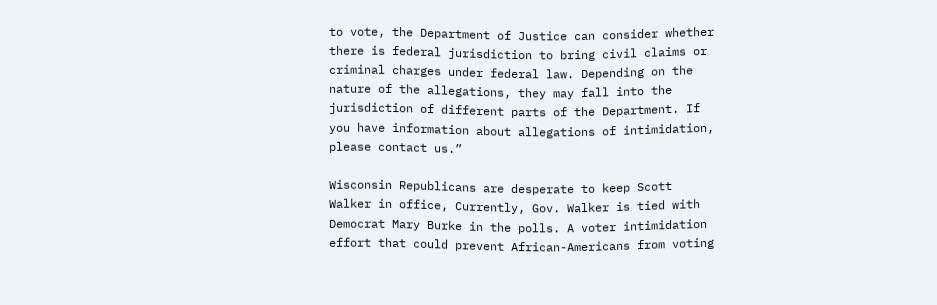to vote, the Department of Justice can consider whether there is federal jurisdiction to bring civil claims or criminal charges under federal law. Depending on the nature of the allegations, they may fall into the jurisdiction of different parts of the Department. If you have information about allegations of intimidation, please contact us.”

Wisconsin Republicans are desperate to keep Scott Walker in office, Currently, Gov. Walker is tied with Democrat Mary Burke in the polls. A voter intimidation effort that could prevent African-Americans from voting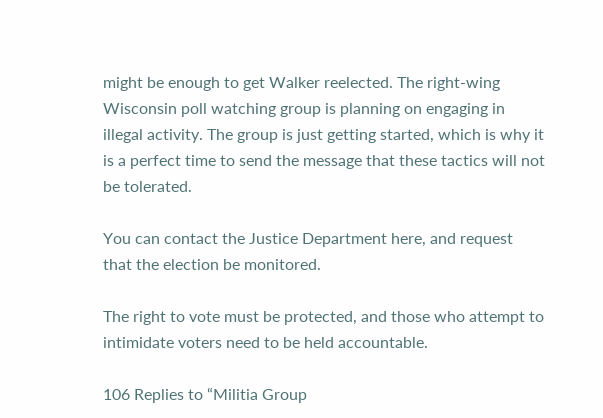might be enough to get Walker reelected. The right-wing Wisconsin poll watching group is planning on engaging in illegal activity. The group is just getting started, which is why it is a perfect time to send the message that these tactics will not be tolerated.

You can contact the Justice Department here, and request that the election be monitored.

The right to vote must be protected, and those who attempt to intimidate voters need to be held accountable.

106 Replies to “Militia Group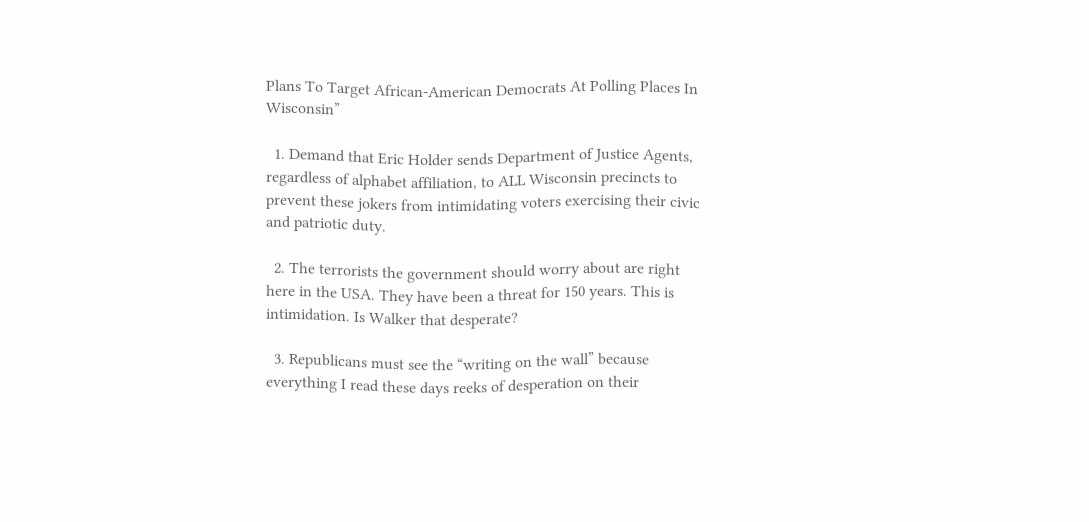Plans To Target African-American Democrats At Polling Places In Wisconsin”

  1. Demand that Eric Holder sends Department of Justice Agents, regardless of alphabet affiliation, to ALL Wisconsin precincts to prevent these jokers from intimidating voters exercising their civic and patriotic duty.

  2. The terrorists the government should worry about are right here in the USA. They have been a threat for 150 years. This is intimidation. Is Walker that desperate?

  3. Republicans must see the “writing on the wall” because everything I read these days reeks of desperation on their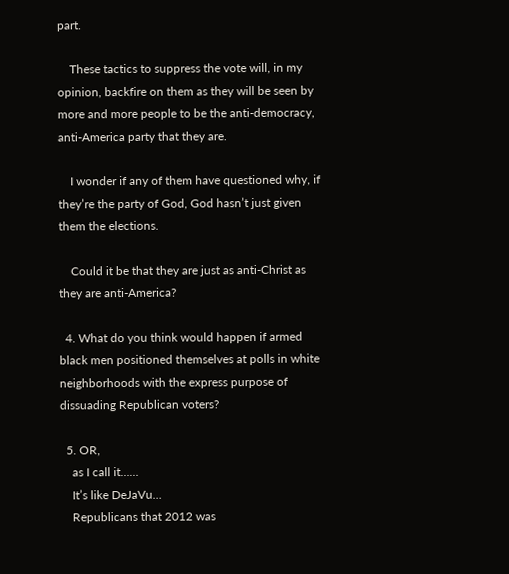part.

    These tactics to suppress the vote will, in my opinion, backfire on them as they will be seen by more and more people to be the anti-democracy, anti-America party that they are.

    I wonder if any of them have questioned why, if they’re the party of God, God hasn’t just given them the elections.

    Could it be that they are just as anti-Christ as they are anti-America?

  4. What do you think would happen if armed black men positioned themselves at polls in white neighborhoods with the express purpose of dissuading Republican voters?

  5. OR,
    as I call it……
    It’s like DeJaVu…
    Republicans that 2012 was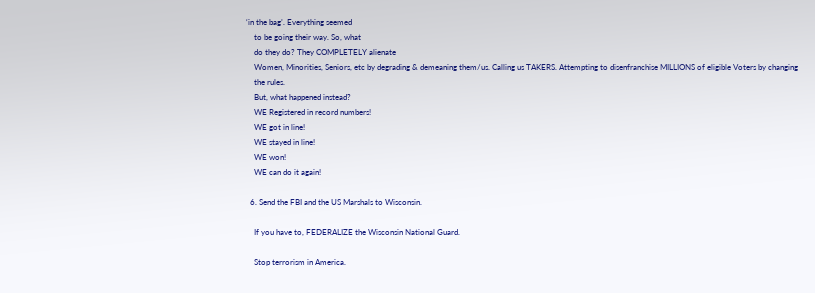‘in the bag’. Everything seemed
    to be going their way. So, what
    do they do? They COMPLETELY alienate
    Women, Minorities, Seniors, etc by degrading & demeaning them/us. Calling us TAKERS. Attempting to disenfranchise MILLIONS of eligible Voters by changing
    the rules.
    But, what happened instead?
    WE Registered in record numbers!
    WE got in line!
    WE stayed in line!
    WE won!
    WE can do it again!

  6. Send the FBI and the US Marshals to Wisconsin.

    If you have to, FEDERALIZE the Wisconsin National Guard.

    Stop terrorism in America.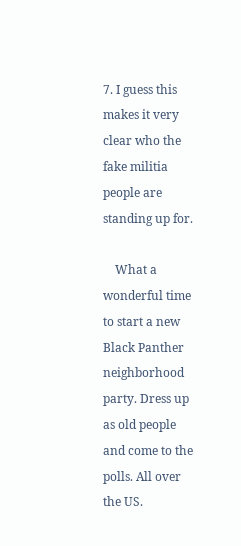7. I guess this makes it very clear who the fake militia people are standing up for.

    What a wonderful time to start a new Black Panther neighborhood party. Dress up as old people and come to the polls. All over the US.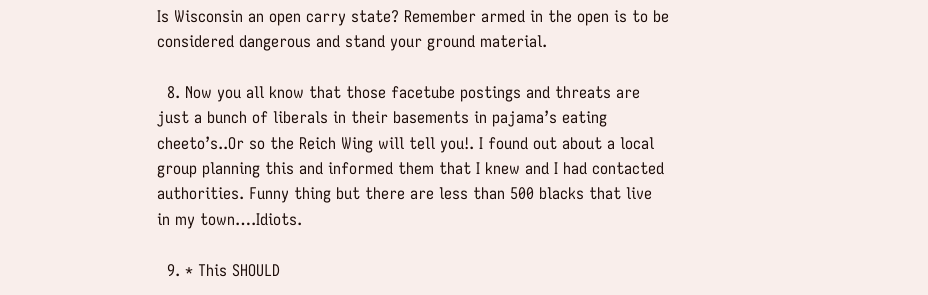Is Wisconsin an open carry state? Remember armed in the open is to be considered dangerous and stand your ground material.

  8. Now you all know that those facetube postings and threats are just a bunch of liberals in their basements in pajama’s eating cheeto’s..Or so the Reich Wing will tell you!. I found out about a local group planning this and informed them that I knew and I had contacted authorities. Funny thing but there are less than 500 blacks that live in my town….Idiots.

  9. * This SHOULD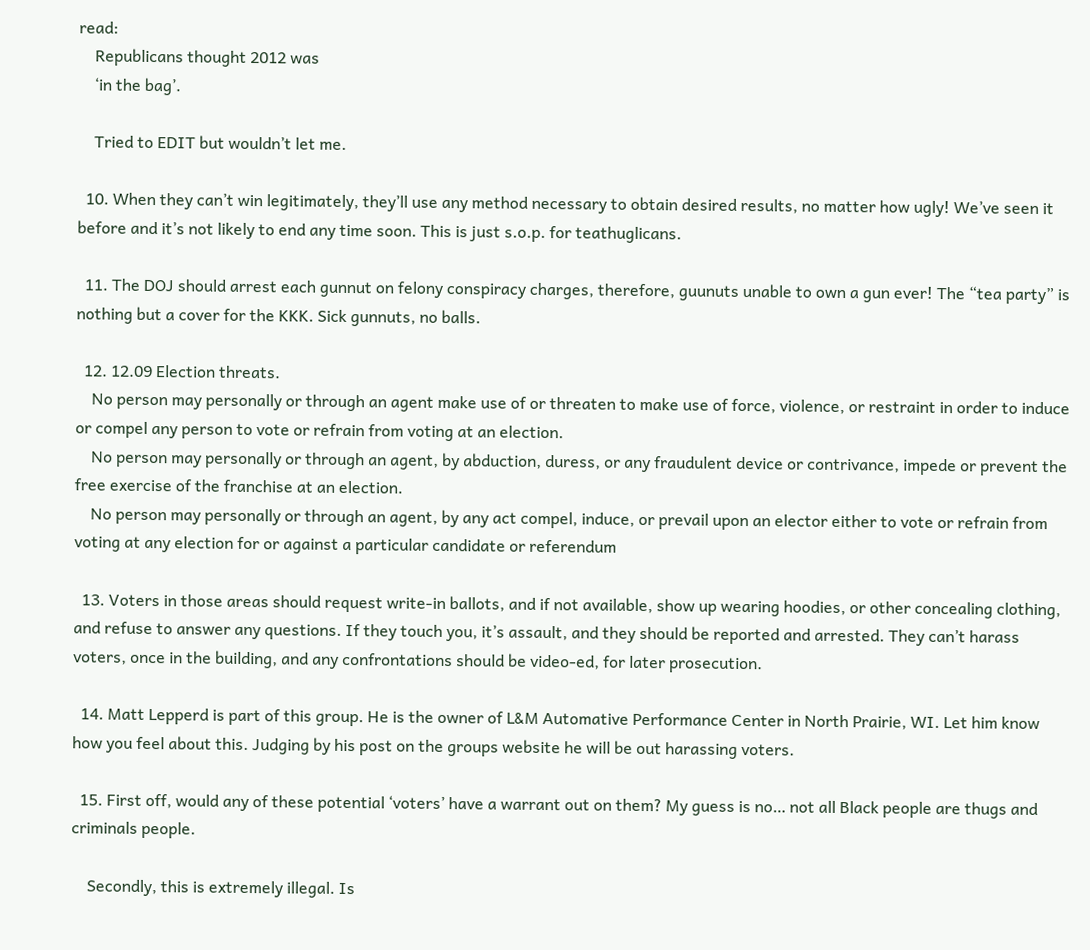read:
    Republicans thought 2012 was
    ‘in the bag’.

    Tried to EDIT but wouldn’t let me.

  10. When they can’t win legitimately, they’ll use any method necessary to obtain desired results, no matter how ugly! We’ve seen it before and it’s not likely to end any time soon. This is just s.o.p. for teathuglicans.

  11. The DOJ should arrest each gunnut on felony conspiracy charges, therefore, guunuts unable to own a gun ever! The “tea party” is nothing but a cover for the KKK. Sick gunnuts, no balls.

  12. 12.09 Election threats.
    No person may personally or through an agent make use of or threaten to make use of force, violence, or restraint in order to induce or compel any person to vote or refrain from voting at an election.
    No person may personally or through an agent, by abduction, duress, or any fraudulent device or contrivance, impede or prevent the free exercise of the franchise at an election.
    No person may personally or through an agent, by any act compel, induce, or prevail upon an elector either to vote or refrain from voting at any election for or against a particular candidate or referendum

  13. Voters in those areas should request write-in ballots, and if not available, show up wearing hoodies, or other concealing clothing, and refuse to answer any questions. If they touch you, it’s assault, and they should be reported and arrested. They can’t harass voters, once in the building, and any confrontations should be video-ed, for later prosecution.

  14. Matt Lepperd is part of this group. He is the owner of L&M Automative Performance Center in North Prairie, WI. Let him know how you feel about this. Judging by his post on the groups website he will be out harassing voters.

  15. First off, would any of these potential ‘voters’ have a warrant out on them? My guess is no… not all Black people are thugs and criminals people.

    Secondly, this is extremely illegal. Is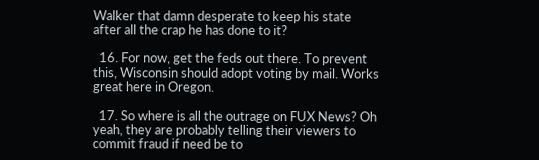Walker that damn desperate to keep his state after all the crap he has done to it?

  16. For now, get the feds out there. To prevent this, Wisconsin should adopt voting by mail. Works great here in Oregon.

  17. So where is all the outrage on FUX News? Oh yeah, they are probably telling their viewers to commit fraud if need be to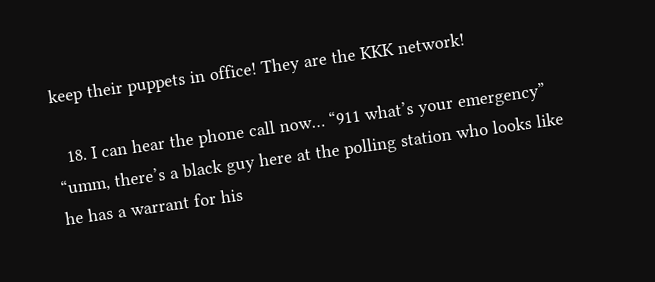keep their puppets in office! They are the KKK network!

  18. I can hear the phone call now… “911 what’s your emergency” “umm, there’s a black guy here at the polling station who looks like he has a warrant for his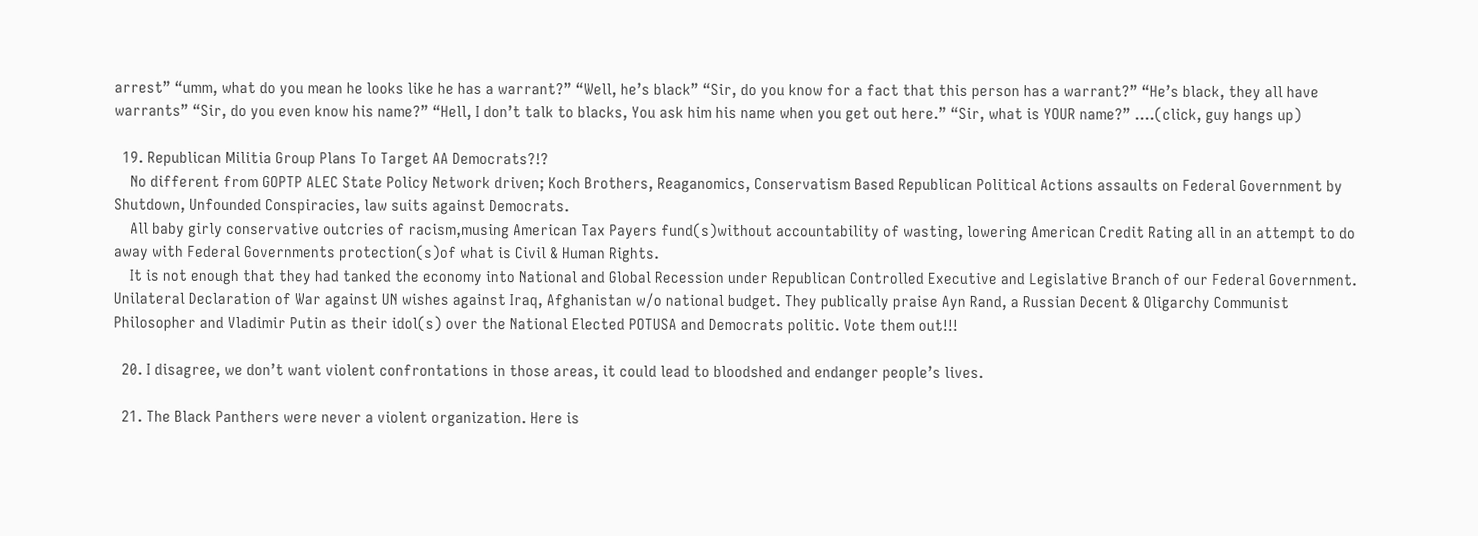arrest” “umm, what do you mean he looks like he has a warrant?” “Well, he’s black” “Sir, do you know for a fact that this person has a warrant?” “He’s black, they all have warrants” “Sir, do you even know his name?” “Hell, I don’t talk to blacks, You ask him his name when you get out here.” “Sir, what is YOUR name?” ….(click, guy hangs up)

  19. Republican Militia Group Plans To Target AA Democrats?!?
    No different from GOPTP ALEC State Policy Network driven; Koch Brothers, Reaganomics, Conservatism Based Republican Political Actions assaults on Federal Government by Shutdown, Unfounded Conspiracies, law suits against Democrats.
    All baby girly conservative outcries of racism,musing American Tax Payers fund(s)without accountability of wasting, lowering American Credit Rating all in an attempt to do away with Federal Governments protection(s)of what is Civil & Human Rights.
    It is not enough that they had tanked the economy into National and Global Recession under Republican Controlled Executive and Legislative Branch of our Federal Government. Unilateral Declaration of War against UN wishes against Iraq, Afghanistan w/o national budget. They publically praise Ayn Rand, a Russian Decent & Oligarchy Communist Philosopher and Vladimir Putin as their idol(s) over the National Elected POTUSA and Democrats politic. Vote them out!!!

  20. I disagree, we don’t want violent confrontations in those areas, it could lead to bloodshed and endanger people’s lives.

  21. The Black Panthers were never a violent organization. Here is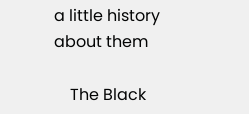a little history about them

    The Black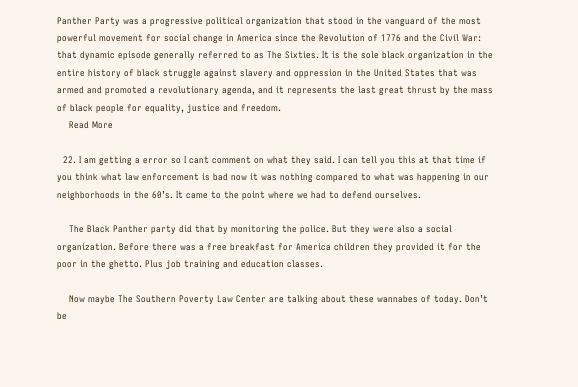Panther Party was a progressive political organization that stood in the vanguard of the most powerful movement for social change in America since the Revolution of 1776 and the Civil War: that dynamic episode generally referred to as The Sixties. It is the sole black organization in the entire history of black struggle against slavery and oppression in the United States that was armed and promoted a revolutionary agenda, and it represents the last great thrust by the mass of black people for equality, justice and freedom.
    Read More

  22. I am getting a error so I cant comment on what they said. I can tell you this at that time if you think what law enforcement is bad now it was nothing compared to what was happening in our neighborhoods in the 60’s. It came to the point where we had to defend ourselves.

    The Black Panther party did that by monitoring the police. But they were also a social organization. Before there was a free breakfast for America children they provided it for the poor in the ghetto. Plus job training and education classes.

    Now maybe The Southern Poverty Law Center are talking about these wannabes of today. Don’t be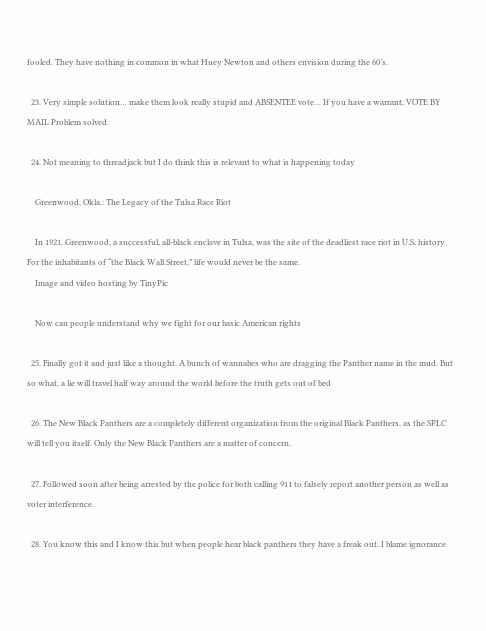fooled. They have nothing in common in what Huey Newton and others envision during the 60’s.

  23. Very simple solution… make them look really stupid and ABSENTEE vote… If you have a warrant, VOTE BY MAIL Problem solved.

  24. Not meaning to threadjack but I do think this is relevant to what is happening today

    Greenwood, Okla.: The Legacy of the Tulsa Race Riot

    In 1921, Greenwood, a successful, all-black enclave in Tulsa, was the site of the deadliest race riot in U.S. history. For the inhabitants of “the Black Wall Street,” life would never be the same.
    Image and video hosting by TinyPic

    Now can people understand why we fight for our basic American rights

  25. Finally got it and just like a thought. A bunch of wannabes who are dragging the Panther name in the mud. But so what, a lie will travel half way around the world before the truth gets out of bed

  26. The New Black Panthers are a completely different organization from the original Black Panthers, as the SPLC will tell you itself. Only the New Black Panthers are a matter of concern.

  27. Followed soon after being arrested by the police for both calling 911 to falsely report another person as well as voter interference.

  28. You know this and I know this but when people hear black panthers they have a freak out. I blame ignorance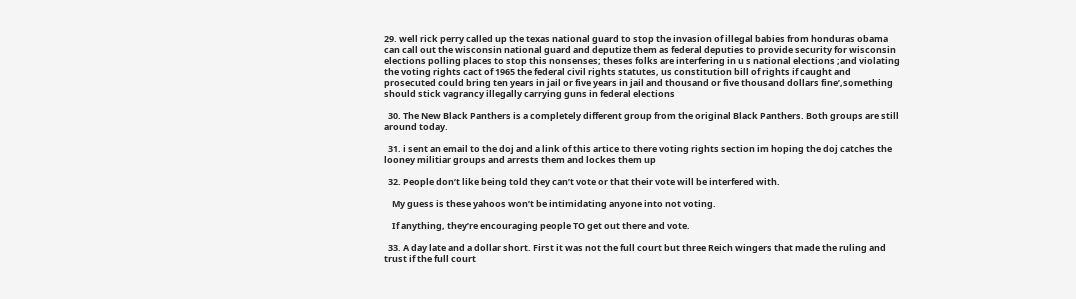29. well rick perry called up the texas national guard to stop the invasion of illegal babies from honduras obama can call out the wisconsin national guard and deputize them as federal deputies to provide security for wisconsin elections polling places to stop this nonsenses; theses folks are interfering in u s national elections ;and violating the voting rights cact of 1965 the federal civil rights statutes, us constitution bill of rights if caught and prosecuted could bring ten years in jail or five years in jail and thousand or five thousand dollars fine’,something should stick vagrancy illegally carrying guns in federal elections

  30. The New Black Panthers is a completely different group from the original Black Panthers. Both groups are still around today.

  31. i sent an email to the doj and a link of this artice to there voting rights section im hoping the doj catches the looney militiar groups and arrests them and lockes them up

  32. People don’t like being told they can’t vote or that their vote will be interfered with.

    My guess is these yahoos won’t be intimidating anyone into not voting.

    If anything, they’re encouraging people TO get out there and vote.

  33. A day late and a dollar short. First it was not the full court but three Reich wingers that made the ruling and trust if the full court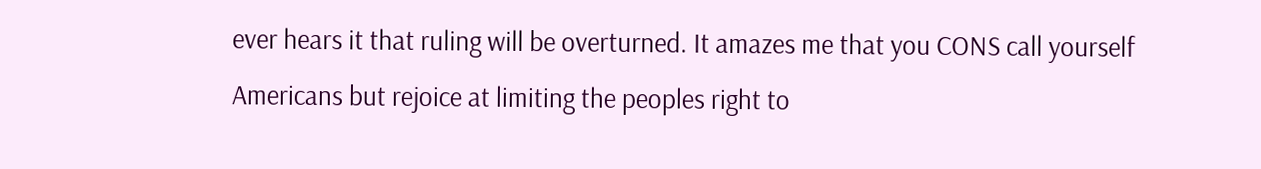ever hears it that ruling will be overturned. It amazes me that you CONS call yourself Americans but rejoice at limiting the peoples right to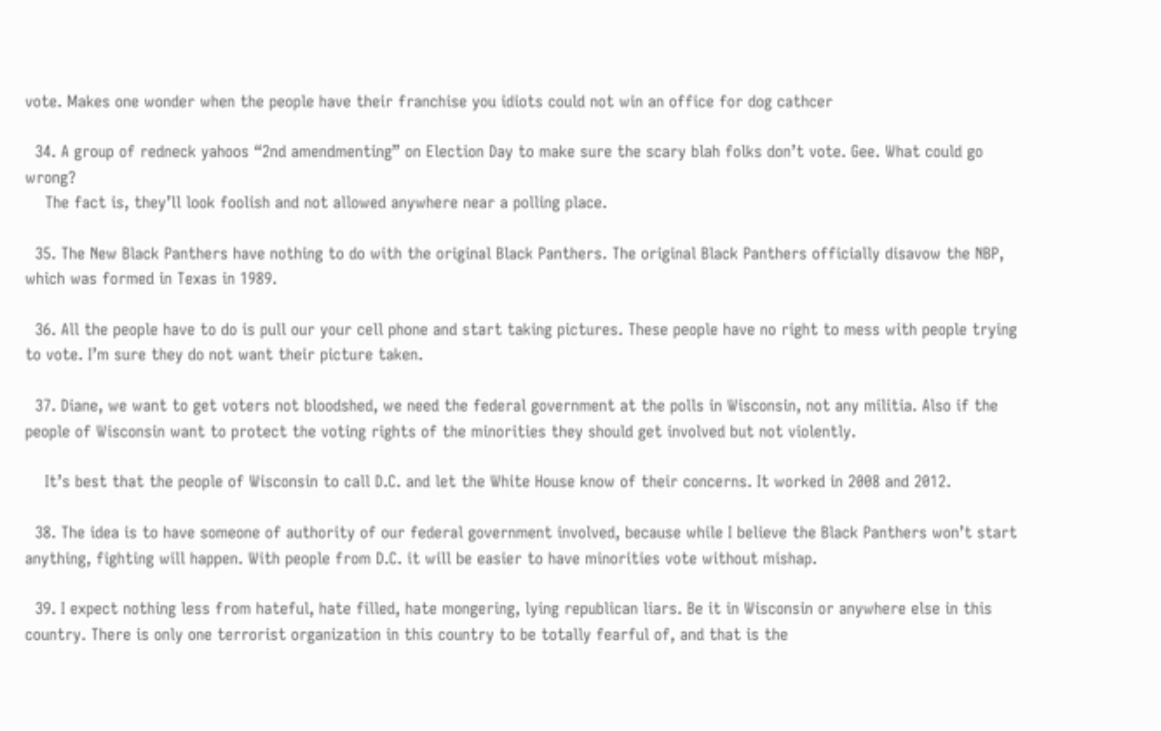vote. Makes one wonder when the people have their franchise you idiots could not win an office for dog cathcer

  34. A group of redneck yahoos “2nd amendmenting” on Election Day to make sure the scary blah folks don’t vote. Gee. What could go wrong?
    The fact is, they’ll look foolish and not allowed anywhere near a polling place.

  35. The New Black Panthers have nothing to do with the original Black Panthers. The original Black Panthers officially disavow the NBP, which was formed in Texas in 1989.

  36. All the people have to do is pull our your cell phone and start taking pictures. These people have no right to mess with people trying to vote. I’m sure they do not want their picture taken.

  37. Diane, we want to get voters not bloodshed, we need the federal government at the polls in Wisconsin, not any militia. Also if the people of Wisconsin want to protect the voting rights of the minorities they should get involved but not violently.

    It’s best that the people of Wisconsin to call D.C. and let the White House know of their concerns. It worked in 2008 and 2012.

  38. The idea is to have someone of authority of our federal government involved, because while I believe the Black Panthers won’t start anything, fighting will happen. With people from D.C. it will be easier to have minorities vote without mishap.

  39. I expect nothing less from hateful, hate filled, hate mongering, lying republican liars. Be it in Wisconsin or anywhere else in this country. There is only one terrorist organization in this country to be totally fearful of, and that is the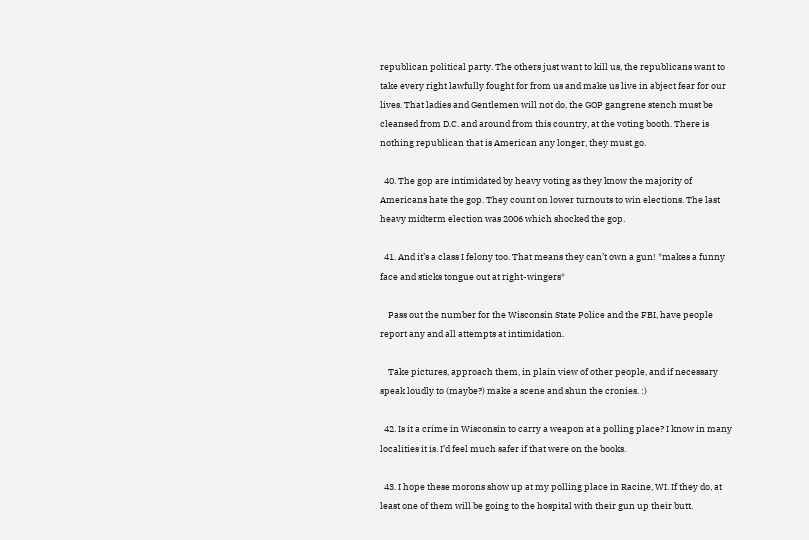republican political party. The others just want to kill us, the republicans want to take every right lawfully fought for from us and make us live in abject fear for our lives. That ladies and Gentlemen will not do, the GOP gangrene stench must be cleansed from D.C. and around from this country, at the voting booth. There is nothing republican that is American any longer, they must go.

  40. The gop are intimidated by heavy voting as they know the majority of Americans hate the gop. They count on lower turnouts to win elections. The last heavy midterm election was 2006 which shocked the gop.

  41. And it’s a class I felony too. That means they can’t own a gun! *makes a funny face and sticks tongue out at right-wingers*

    Pass out the number for the Wisconsin State Police and the FBI, have people report any and all attempts at intimidation.

    Take pictures, approach them, in plain view of other people, and if necessary speak loudly to (maybe?) make a scene and shun the cronies. :)

  42. Is it a crime in Wisconsin to carry a weapon at a polling place? I know in many localities it is. I’d feel much safer if that were on the books.

  43. I hope these morons show up at my polling place in Racine, WI. If they do, at least one of them will be going to the hospital with their gun up their butt.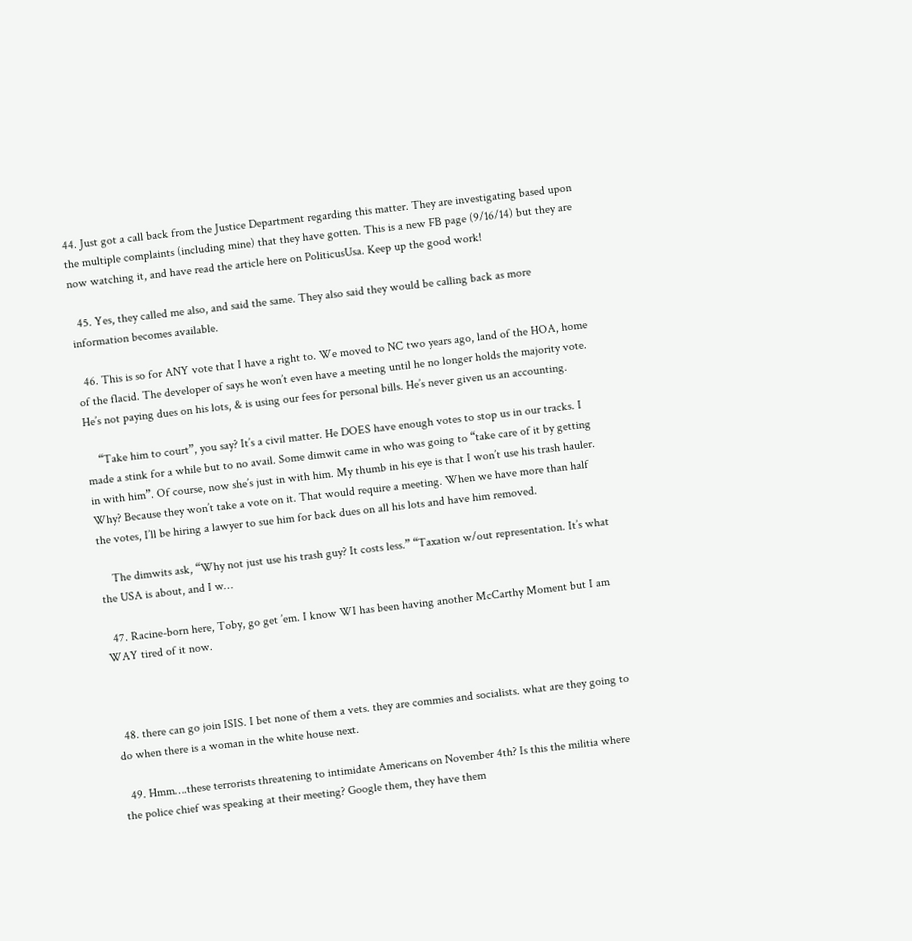44. Just got a call back from the Justice Department regarding this matter. They are investigating based upon the multiple complaints (including mine) that they have gotten. This is a new FB page (9/16/14) but they are now watching it, and have read the article here on PoliticusUsa. Keep up the good work!

  45. Yes, they called me also, and said the same. They also said they would be calling back as more information becomes available.

  46. This is so for ANY vote that I have a right to. We moved to NC two years ago, land of the HOA, home of the flacid. The developer of says he won’t even have a meeting until he no longer holds the majority vote. He’s not paying dues on his lots, & is using our fees for personal bills. He’s never given us an accounting.

    “Take him to court”, you say? It’s a civil matter. He DOES have enough votes to stop us in our tracks. I made a stink for a while but to no avail. Some dimwit came in who was going to “take care of it by getting in with him”. Of course, now she’s just in with him. My thumb in his eye is that I won’t use his trash hauler. Why? Because they won’t take a vote on it. That would require a meeting. When we have more than half the votes, I’ll be hiring a lawyer to sue him for back dues on all his lots and have him removed.

    The dimwits ask, “Why not just use his trash guy? It costs less.” “Taxation w/out representation. It’s what the USA is about, and I w…

  47. Racine-born here, Toby, go get ’em. I know WI has been having another McCarthy Moment but I am WAY tired of it now.



  48. there can go join ISIS. I bet none of them a vets. they are commies and socialists. what are they going to do when there is a woman in the white house next.

  49. Hmm….these terrorists threatening to intimidate Americans on November 4th? Is this the militia where the police chief was speaking at their meeting? Google them, they have them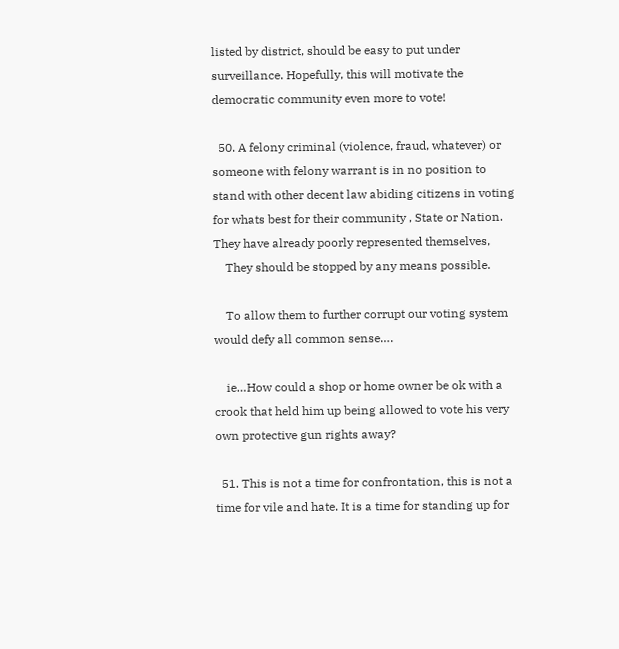listed by district, should be easy to put under surveillance. Hopefully, this will motivate the democratic community even more to vote!

  50. A felony criminal (violence, fraud, whatever) or someone with felony warrant is in no position to stand with other decent law abiding citizens in voting for whats best for their community , State or Nation. They have already poorly represented themselves,
    They should be stopped by any means possible.

    To allow them to further corrupt our voting system would defy all common sense….

    ie…How could a shop or home owner be ok with a crook that held him up being allowed to vote his very own protective gun rights away?

  51. This is not a time for confrontation, this is not a time for vile and hate. It is a time for standing up for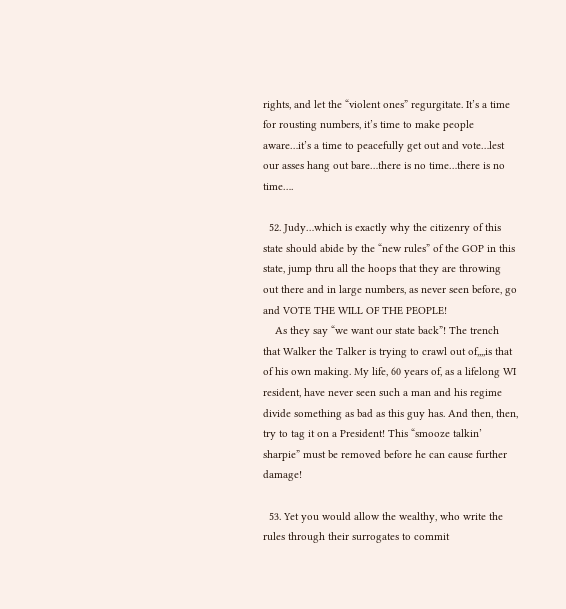rights, and let the “violent ones” regurgitate. It’s a time for rousting numbers, it’s time to make people aware…it’s a time to peacefully get out and vote…lest our asses hang out bare…there is no time…there is no time….

  52. Judy…which is exactly why the citizenry of this state should abide by the “new rules” of the GOP in this state, jump thru all the hoops that they are throwing out there and in large numbers, as never seen before, go and VOTE THE WILL OF THE PEOPLE!
    As they say “we want our state back”! The trench that Walker the Talker is trying to crawl out of,,,,is that of his own making. My life, 60 years of, as a lifelong WI resident, have never seen such a man and his regime divide something as bad as this guy has. And then, then, try to tag it on a President! This “smooze talkin’ sharpie” must be removed before he can cause further damage!

  53. Yet you would allow the wealthy, who write the rules through their surrogates to commit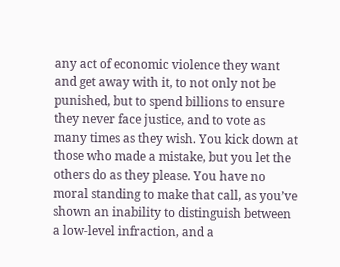any act of economic violence they want and get away with it, to not only not be punished, but to spend billions to ensure they never face justice, and to vote as many times as they wish. You kick down at those who made a mistake, but you let the others do as they please. You have no moral standing to make that call, as you’ve shown an inability to distinguish between a low-level infraction, and a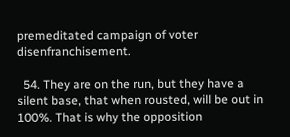premeditated campaign of voter disenfranchisement.

  54. They are on the run, but they have a silent base, that when rousted, will be out in 100%. That is why the opposition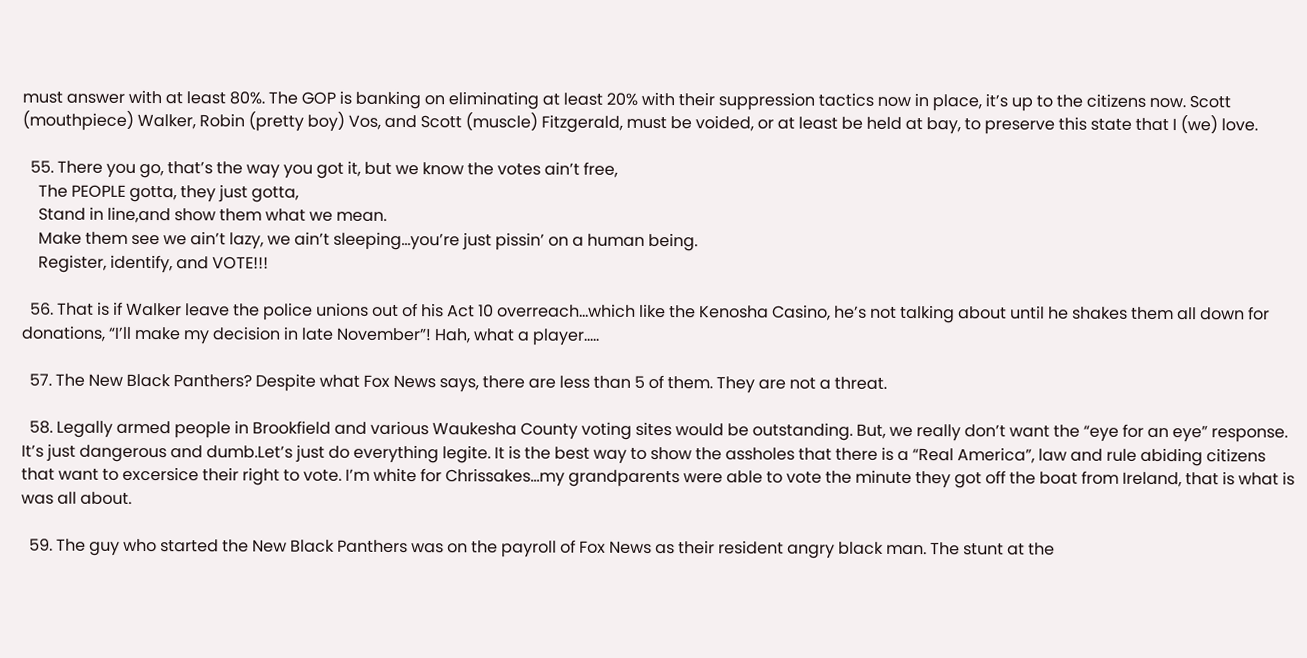must answer with at least 80%. The GOP is banking on eliminating at least 20% with their suppression tactics now in place, it’s up to the citizens now. Scott (mouthpiece) Walker, Robin (pretty boy) Vos, and Scott (muscle) Fitzgerald, must be voided, or at least be held at bay, to preserve this state that I (we) love.

  55. There you go, that’s the way you got it, but we know the votes ain’t free,
    The PEOPLE gotta, they just gotta,
    Stand in line,and show them what we mean.
    Make them see we ain’t lazy, we ain’t sleeping…you’re just pissin’ on a human being.
    Register, identify, and VOTE!!!

  56. That is if Walker leave the police unions out of his Act 10 overreach…which like the Kenosha Casino, he’s not talking about until he shakes them all down for donations, “I’ll make my decision in late November”! Hah, what a player…..

  57. The New Black Panthers? Despite what Fox News says, there are less than 5 of them. They are not a threat.

  58. Legally armed people in Brookfield and various Waukesha County voting sites would be outstanding. But, we really don’t want the “eye for an eye” response. It’s just dangerous and dumb.Let’s just do everything legite. It is the best way to show the assholes that there is a “Real America”, law and rule abiding citizens that want to excersice their right to vote. I’m white for Chrissakes…my grandparents were able to vote the minute they got off the boat from Ireland, that is what is was all about.

  59. The guy who started the New Black Panthers was on the payroll of Fox News as their resident angry black man. The stunt at the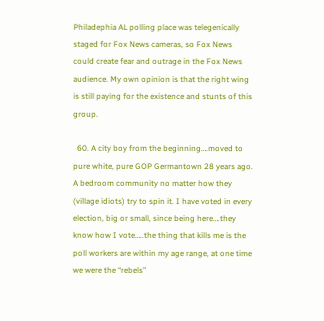Philadephia AL polling place was telegenically staged for Fox News cameras, so Fox News could create fear and outrage in the Fox News audience. My own opinion is that the right wing is still paying for the existence and stunts of this group.

  60. A city boy from the beginning….moved to pure white, pure GOP Germantown 28 years ago. A bedroom community no matter how they (village idiots) try to spin it. I have voted in every election, big or small, since being here….they know how I vote…..the thing that kills me is the poll workers are within my age range, at one time we were the “rebels”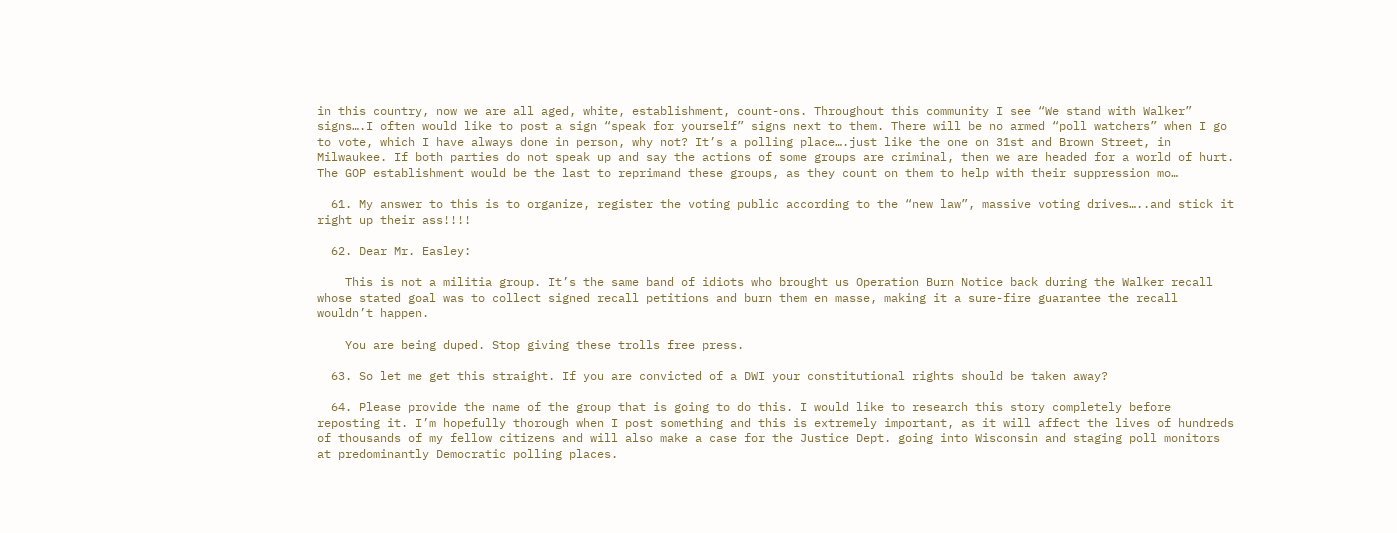in this country, now we are all aged, white, establishment, count-ons. Throughout this community I see “We stand with Walker” signs….I often would like to post a sign “speak for yourself” signs next to them. There will be no armed “poll watchers” when I go to vote, which I have always done in person, why not? It’s a polling place….just like the one on 31st and Brown Street, in Milwaukee. If both parties do not speak up and say the actions of some groups are criminal, then we are headed for a world of hurt. The GOP establishment would be the last to reprimand these groups, as they count on them to help with their suppression mo…

  61. My answer to this is to organize, register the voting public according to the “new law”, massive voting drives…..and stick it right up their ass!!!!

  62. Dear Mr. Easley:

    This is not a militia group. It’s the same band of idiots who brought us Operation Burn Notice back during the Walker recall whose stated goal was to collect signed recall petitions and burn them en masse, making it a sure-fire guarantee the recall wouldn’t happen.

    You are being duped. Stop giving these trolls free press.

  63. So let me get this straight. If you are convicted of a DWI your constitutional rights should be taken away?

  64. Please provide the name of the group that is going to do this. I would like to research this story completely before reposting it. I’m hopefully thorough when I post something and this is extremely important, as it will affect the lives of hundreds of thousands of my fellow citizens and will also make a case for the Justice Dept. going into Wisconsin and staging poll monitors at predominantly Democratic polling places.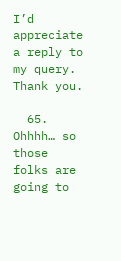I’d appreciate a reply to my query. Thank you.

  65. Ohhhh… so those folks are going to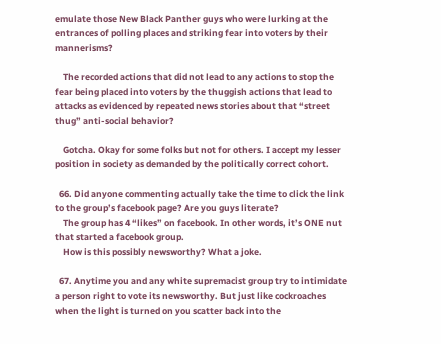emulate those New Black Panther guys who were lurking at the entrances of polling places and striking fear into voters by their mannerisms?

    The recorded actions that did not lead to any actions to stop the fear being placed into voters by the thuggish actions that lead to attacks as evidenced by repeated news stories about that “street thug” anti-social behavior?

    Gotcha. Okay for some folks but not for others. I accept my lesser position in society as demanded by the politically correct cohort.

  66. Did anyone commenting actually take the time to click the link to the group’s facebook page? Are you guys literate?
    The group has 4 “likes” on facebook. In other words, it’s ONE nut that started a facebook group.
    How is this possibly newsworthy? What a joke.

  67. Anytime you and any white supremacist group try to intimidate a person right to vote its newsworthy. But just like cockroaches when the light is turned on you scatter back into the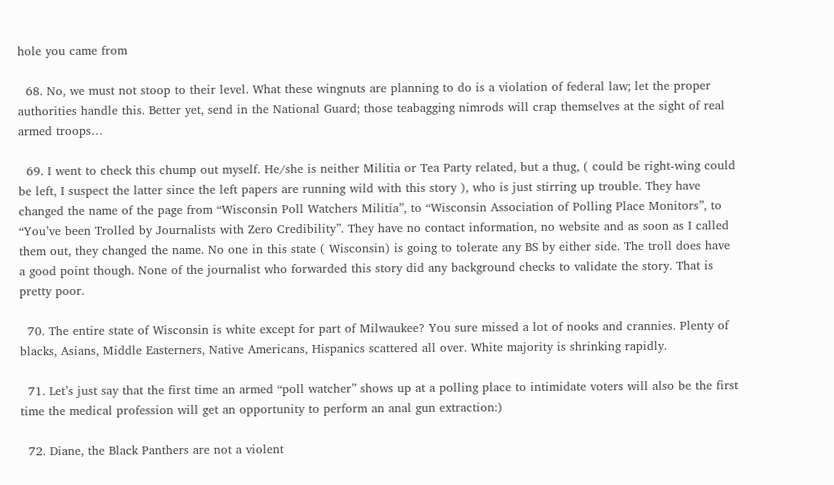hole you came from

  68. No, we must not stoop to their level. What these wingnuts are planning to do is a violation of federal law; let the proper authorities handle this. Better yet, send in the National Guard; those teabagging nimrods will crap themselves at the sight of real armed troops…

  69. I went to check this chump out myself. He/she is neither Militia or Tea Party related, but a thug, ( could be right-wing could be left, I suspect the latter since the left papers are running wild with this story ), who is just stirring up trouble. They have changed the name of the page from “Wisconsin Poll Watchers Militia”, to “Wisconsin Association of Polling Place Monitors”, to “You’ve been Trolled by Journalists with Zero Credibility”. They have no contact information, no website and as soon as I called them out, they changed the name. No one in this state ( Wisconsin) is going to tolerate any BS by either side. The troll does have a good point though. None of the journalist who forwarded this story did any background checks to validate the story. That is pretty poor.

  70. The entire state of Wisconsin is white except for part of Milwaukee? You sure missed a lot of nooks and crannies. Plenty of blacks, Asians, Middle Easterners, Native Americans, Hispanics scattered all over. White majority is shrinking rapidly.

  71. Let’s just say that the first time an armed “poll watcher” shows up at a polling place to intimidate voters will also be the first time the medical profession will get an opportunity to perform an anal gun extraction:)

  72. Diane, the Black Panthers are not a violent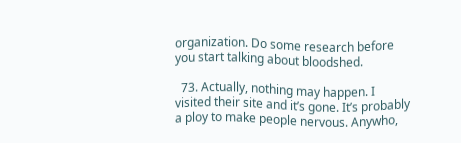organization. Do some research before you start talking about bloodshed.

  73. Actually, nothing may happen. I visited their site and it’s gone. It’s probably a ploy to make people nervous. Anywho,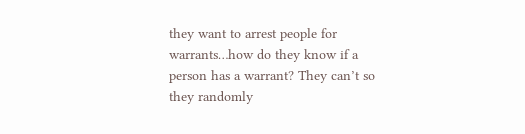they want to arrest people for warrants…how do they know if a person has a warrant? They can’t so they randomly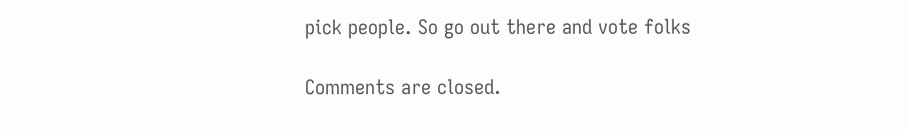pick people. So go out there and vote folks

Comments are closed.